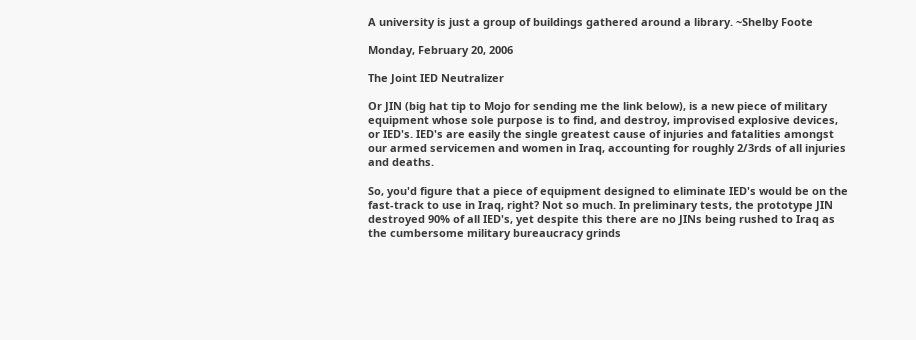A university is just a group of buildings gathered around a library. ~Shelby Foote

Monday, February 20, 2006

The Joint IED Neutralizer

Or JIN (big hat tip to Mojo for sending me the link below), is a new piece of military equipment whose sole purpose is to find, and destroy, improvised explosive devices, or IED's. IED's are easily the single greatest cause of injuries and fatalities amongst our armed servicemen and women in Iraq, accounting for roughly 2/3rds of all injuries and deaths.

So, you'd figure that a piece of equipment designed to eliminate IED's would be on the fast-track to use in Iraq, right? Not so much. In preliminary tests, the prototype JIN destroyed 90% of all IED's, yet despite this there are no JINs being rushed to Iraq as the cumbersome military bureaucracy grinds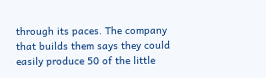through its paces. The company that builds them says they could easily produce 50 of the little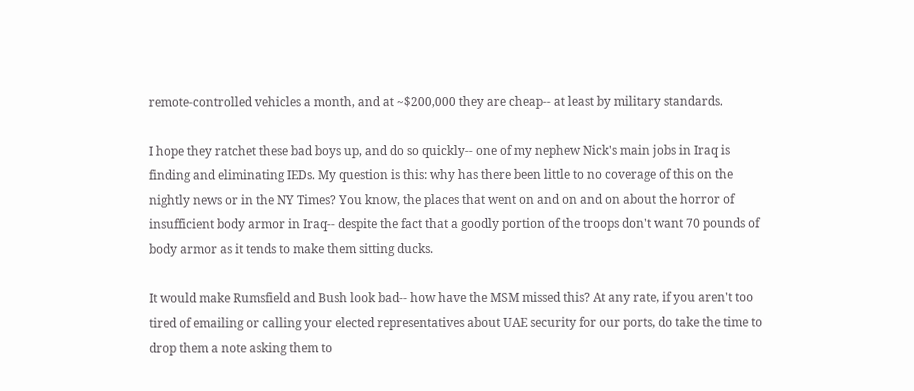remote-controlled vehicles a month, and at ~$200,000 they are cheap-- at least by military standards.

I hope they ratchet these bad boys up, and do so quickly-- one of my nephew Nick's main jobs in Iraq is finding and eliminating IEDs. My question is this: why has there been little to no coverage of this on the nightly news or in the NY Times? You know, the places that went on and on and on about the horror of insufficient body armor in Iraq-- despite the fact that a goodly portion of the troops don't want 70 pounds of body armor as it tends to make them sitting ducks.

It would make Rumsfield and Bush look bad-- how have the MSM missed this? At any rate, if you aren't too tired of emailing or calling your elected representatives about UAE security for our ports, do take the time to drop them a note asking them to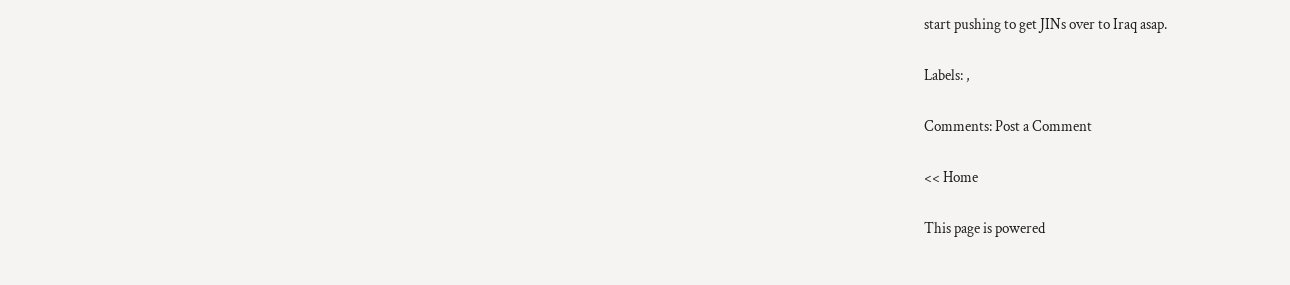start pushing to get JINs over to Iraq asap.

Labels: ,

Comments: Post a Comment

<< Home

This page is powered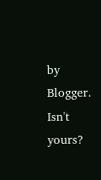by Blogger. Isn't yours?